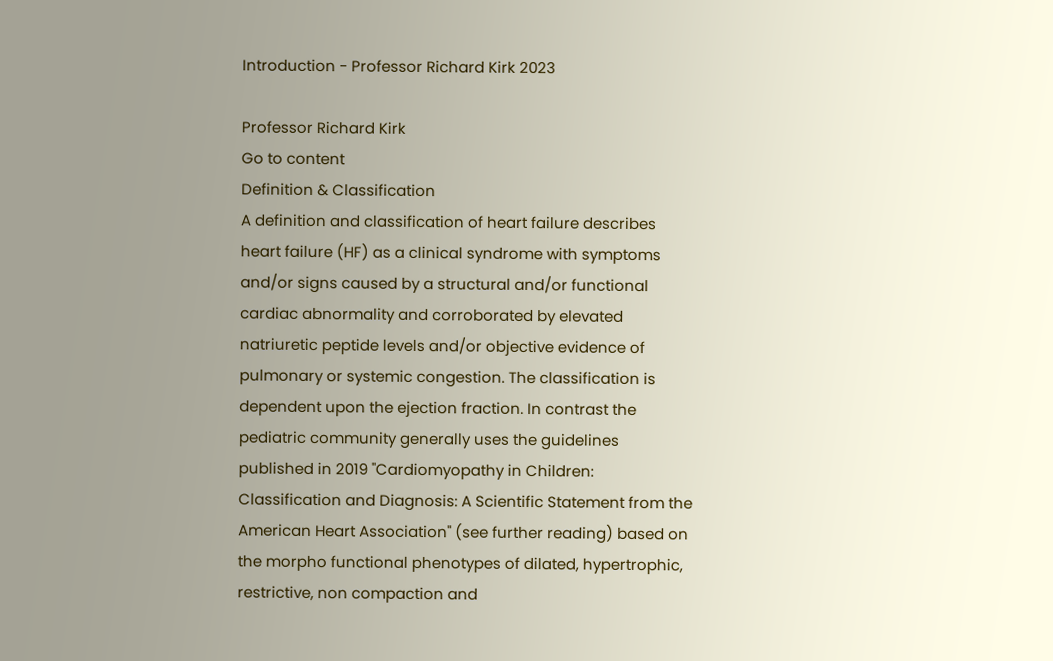Introduction - Professor Richard Kirk 2023

Professor Richard Kirk
Go to content
Definition & Classification
A definition and classification of heart failure describes heart failure (HF) as a clinical syndrome with symptoms and/or signs caused by a structural and/or functional cardiac abnormality and corroborated by elevated natriuretic peptide levels and/or objective evidence of pulmonary or systemic congestion. The classification is dependent upon the ejection fraction. In contrast the pediatric community generally uses the guidelines published in 2019 "Cardiomyopathy in Children: Classification and Diagnosis: A Scientific Statement from the American Heart Association" (see further reading) based on the morpho functional phenotypes of dilated, hypertrophic, restrictive, non compaction and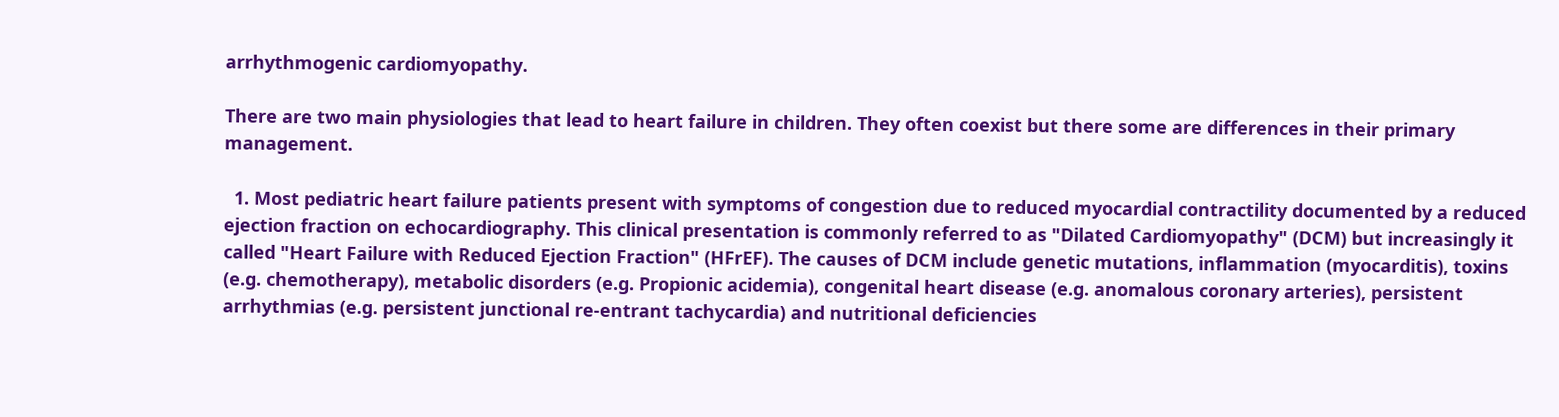arrhythmogenic cardiomyopathy.

There are two main physiologies that lead to heart failure in children. They often coexist but there some are differences in their primary management.

  1. Most pediatric heart failure patients present with symptoms of congestion due to reduced myocardial contractility documented by a reduced ejection fraction on echocardiography. This clinical presentation is commonly referred to as "Dilated Cardiomyopathy" (DCM) but increasingly it called "Heart Failure with Reduced Ejection Fraction" (HFrEF). The causes of DCM include genetic mutations, inflammation (myocarditis), toxins (e.g. chemotherapy), metabolic disorders (e.g. Propionic acidemia), congenital heart disease (e.g. anomalous coronary arteries), persistent arrhythmias (e.g. persistent junctional re-entrant tachycardia) and nutritional deficiencies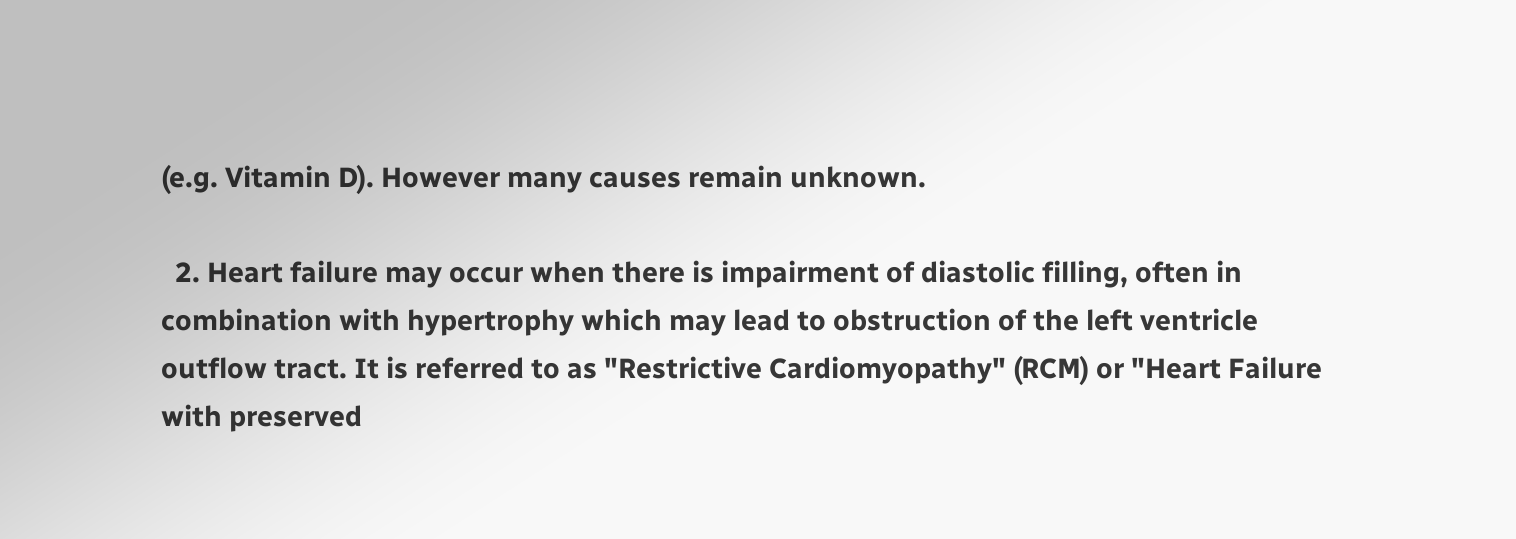(e.g. Vitamin D). However many causes remain unknown.

  2. Heart failure may occur when there is impairment of diastolic filling, often in combination with hypertrophy which may lead to obstruction of the left ventricle outflow tract. It is referred to as "Restrictive Cardiomyopathy" (RCM) or "Heart Failure with preserved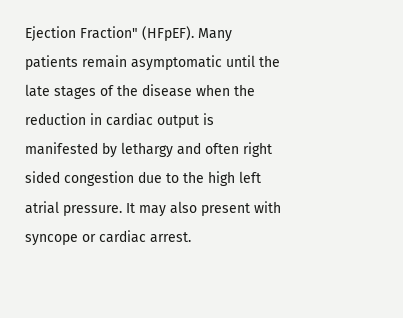Ejection Fraction" (HFpEF). Many patients remain asymptomatic until the late stages of the disease when the reduction in cardiac output is manifested by lethargy and often right sided congestion due to the high left atrial pressure. It may also present with syncope or cardiac arrest.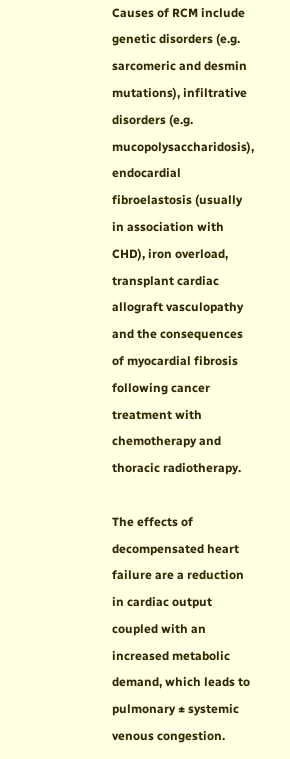Causes of RCM include genetic disorders (e.g. sarcomeric and desmin mutations), infiltrative disorders (e.g. mucopolysaccharidosis), endocardial fibroelastosis (usually in association with CHD), iron overload, transplant cardiac allograft vasculopathy and the consequences of myocardial fibrosis following cancer treatment with chemotherapy and thoracic radiotherapy.

The effects of decompensated heart failure are a reduction in cardiac output coupled with an increased metabolic demand, which leads to pulmonary ± systemic venous congestion.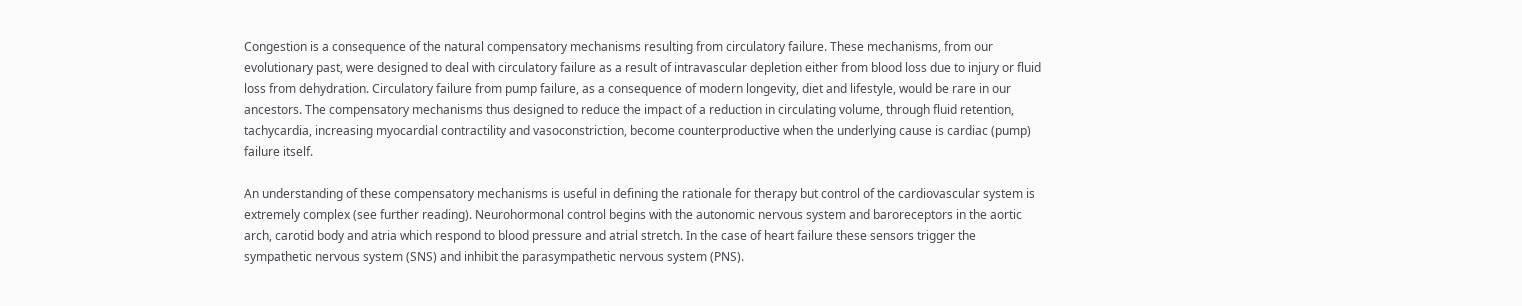Congestion is a consequence of the natural compensatory mechanisms resulting from circulatory failure. These mechanisms, from our evolutionary past, were designed to deal with circulatory failure as a result of intravascular depletion either from blood loss due to injury or fluid loss from dehydration. Circulatory failure from pump failure, as a consequence of modern longevity, diet and lifestyle, would be rare in our ancestors. The compensatory mechanisms thus designed to reduce the impact of a reduction in circulating volume, through fluid retention, tachycardia, increasing myocardial contractility and vasoconstriction, become counterproductive when the underlying cause is cardiac (pump) failure itself.

An understanding of these compensatory mechanisms is useful in defining the rationale for therapy but control of the cardiovascular system is extremely complex (see further reading). Neurohormonal control begins with the autonomic nervous system and baroreceptors in the aortic arch, carotid body and atria which respond to blood pressure and atrial stretch. In the case of heart failure these sensors trigger the sympathetic nervous system (SNS) and inhibit the parasympathetic nervous system (PNS).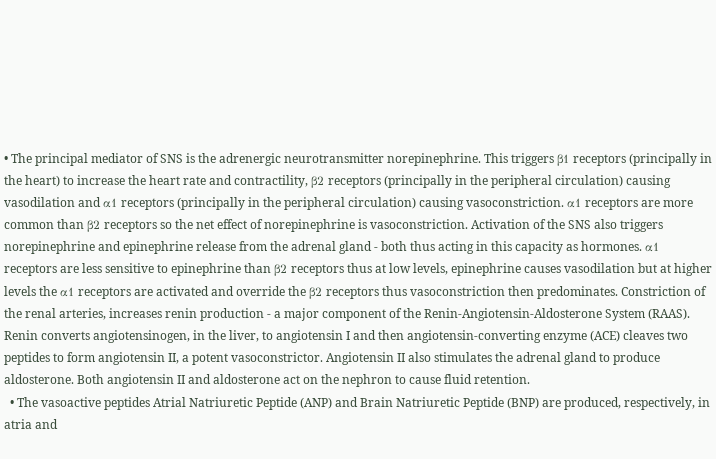• The principal mediator of SNS is the adrenergic neurotransmitter norepinephrine. This triggers β1 receptors (principally in the heart) to increase the heart rate and contractility, β2 receptors (principally in the peripheral circulation) causing vasodilation and α1 receptors (principally in the peripheral circulation) causing vasoconstriction. α1 receptors are more common than β2 receptors so the net effect of norepinephrine is vasoconstriction. Activation of the SNS also triggers norepinephrine and epinephrine release from the adrenal gland - both thus acting in this capacity as hormones. α1 receptors are less sensitive to epinephrine than β2 receptors thus at low levels, epinephrine causes vasodilation but at higher levels the α1 receptors are activated and override the β2 receptors thus vasoconstriction then predominates. Constriction of the renal arteries, increases renin production - a major component of the Renin-Angiotensin-Aldosterone System (RAAS). Renin converts angiotensinogen, in the liver, to angiotensin I and then angiotensin-converting enzyme (ACE) cleaves two peptides to form angiotensin II, a potent vasoconstrictor. Angiotensin II also stimulates the adrenal gland to produce aldosterone. Both angiotensin II and aldosterone act on the nephron to cause fluid retention.
  • The vasoactive peptides Atrial Natriuretic Peptide (ANP) and Brain Natriuretic Peptide (BNP) are produced, respectively, in atria and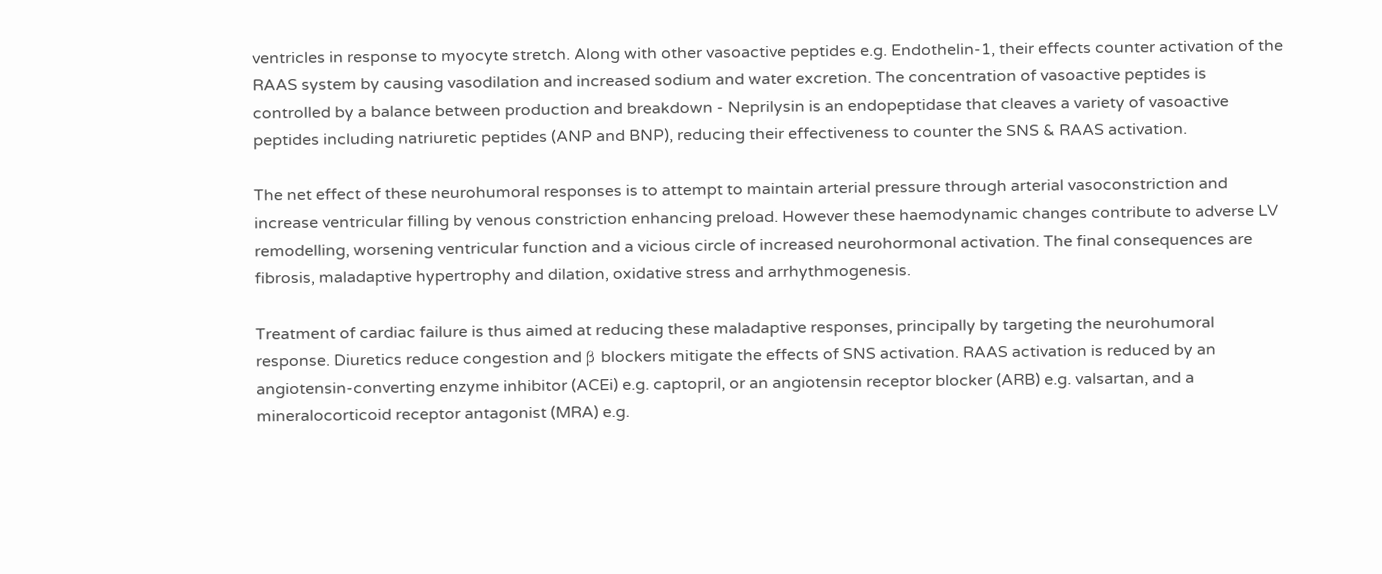ventricles in response to myocyte stretch. Along with other vasoactive peptides e.g. Endothelin-1, their effects counter activation of the RAAS system by causing vasodilation and increased sodium and water excretion. The concentration of vasoactive peptides is controlled by a balance between production and breakdown - Neprilysin is an endopeptidase that cleaves a variety of vasoactive peptides including natriuretic peptides (ANP and BNP), reducing their effectiveness to counter the SNS & RAAS activation.

The net effect of these neurohumoral responses is to attempt to maintain arterial pressure through arterial vasoconstriction and increase ventricular filling by venous constriction enhancing preload. However these haemodynamic changes contribute to adverse LV remodelling, worsening ventricular function and a vicious circle of increased neurohormonal activation. The final consequences are fibrosis, maladaptive hypertrophy and dilation, oxidative stress and arrhythmogenesis.

Treatment of cardiac failure is thus aimed at reducing these maladaptive responses, principally by targeting the neurohumoral response. Diuretics reduce congestion and β blockers mitigate the effects of SNS activation. RAAS activation is reduced by an angiotensin-converting enzyme inhibitor (ACEi) e.g. captopril, or an angiotensin receptor blocker (ARB) e.g. valsartan, and a mineralocorticoid receptor antagonist (MRA) e.g.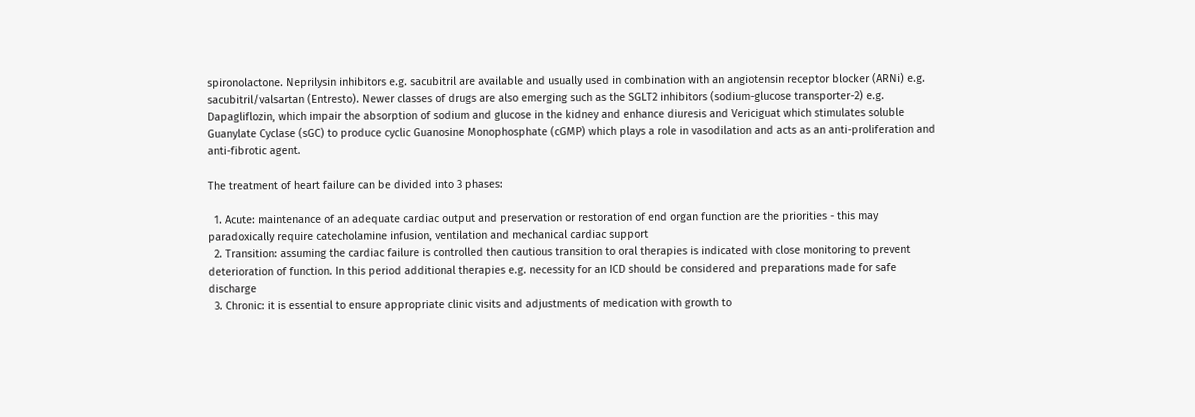spironolactone. Neprilysin inhibitors e.g. sacubitril are available and usually used in combination with an angiotensin receptor blocker (ARNi) e.g. sacubitril/valsartan (Entresto). Newer classes of drugs are also emerging such as the SGLT2 inhibitors (sodium-glucose transporter-2) e.g. Dapagliflozin, which impair the absorption of sodium and glucose in the kidney and enhance diuresis and Vericiguat which stimulates soluble Guanylate Cyclase (sGC) to produce cyclic Guanosine Monophosphate (cGMP) which plays a role in vasodilation and acts as an anti-proliferation and anti-fibrotic agent.

The treatment of heart failure can be divided into 3 phases:

  1. Acute: maintenance of an adequate cardiac output and preservation or restoration of end organ function are the priorities - this may paradoxically require catecholamine infusion, ventilation and mechanical cardiac support
  2. Transition: assuming the cardiac failure is controlled then cautious transition to oral therapies is indicated with close monitoring to prevent deterioration of function. In this period additional therapies e.g. necessity for an ICD should be considered and preparations made for safe discharge
  3. Chronic: it is essential to ensure appropriate clinic visits and adjustments of medication with growth to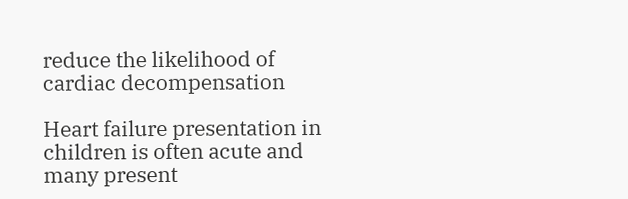reduce the likelihood of cardiac decompensation

Heart failure presentation in children is often acute and many present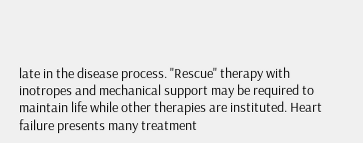late in the disease process. "Rescue" therapy with inotropes and mechanical support may be required to maintain life while other therapies are instituted. Heart failure presents many treatment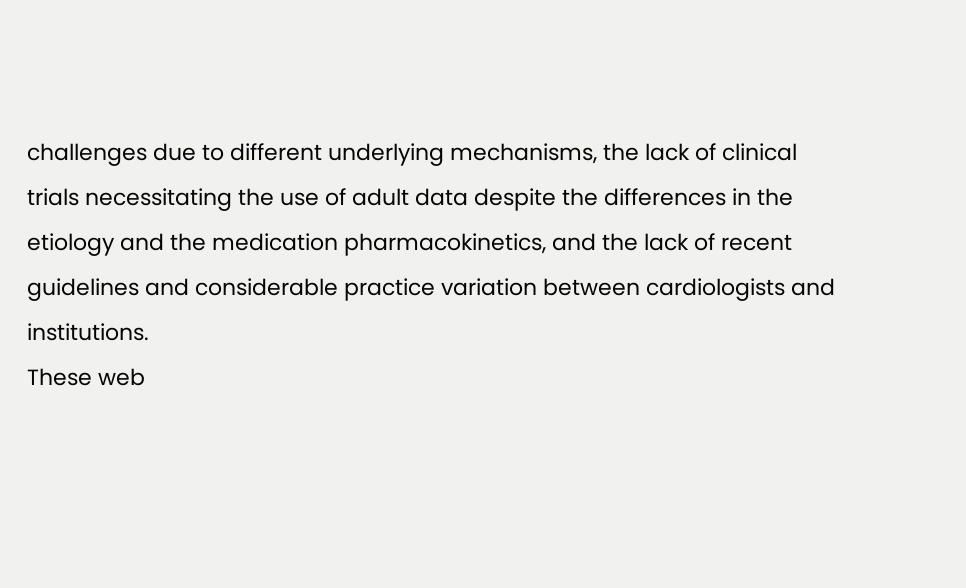challenges due to different underlying mechanisms, the lack of clinical trials necessitating the use of adult data despite the differences in the etiology and the medication pharmacokinetics, and the lack of recent guidelines and considerable practice variation between cardiologists and institutions.
These web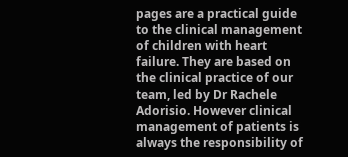pages are a practical guide to the clinical management of children with heart failure. They are based on the clinical practice of our team, led by Dr Rachele Adorisio. However clinical management of patients is always the responsibility of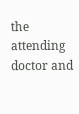the attending doctor and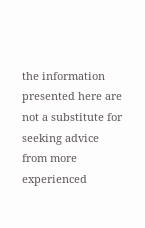the information presented here are not a substitute for seeking advice from more experienced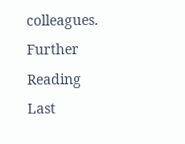colleagues.
Further Reading
Last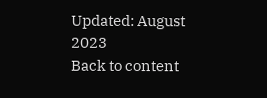Updated: August 2023
Back to content